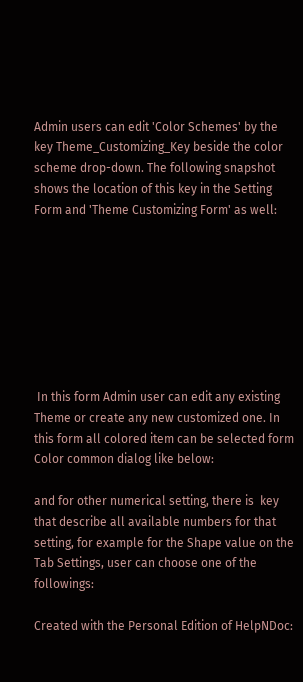Admin users can edit 'Color Schemes' by the key Theme_Customizing_Key beside the color scheme drop-down. The following snapshot shows the location of this key in the Setting Form and 'Theme Customizing Form' as well:








 In this form Admin user can edit any existing Theme or create any new customized one. In this form all colored item can be selected form Color common dialog like below:

and for other numerical setting, there is  key that describe all available numbers for that setting, for example for the Shape value on the Tab Settings, user can choose one of the followings:

Created with the Personal Edition of HelpNDoc: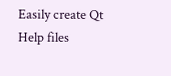Easily create Qt Help files